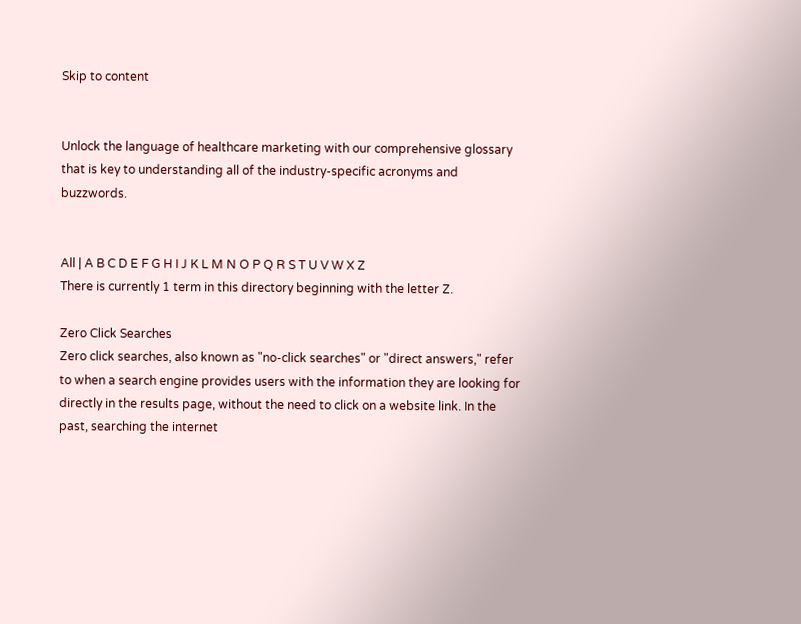Skip to content


Unlock the language of healthcare marketing with our comprehensive glossary that is key to understanding all of the industry-specific acronyms and buzzwords.


All | A B C D E F G H I J K L M N O P Q R S T U V W X Z
There is currently 1 term in this directory beginning with the letter Z.

Zero Click Searches
Zero click searches, also known as "no-click searches" or "direct answers," refer to when a search engine provides users with the information they are looking for directly in the results page, without the need to click on a website link. In the past, searching the internet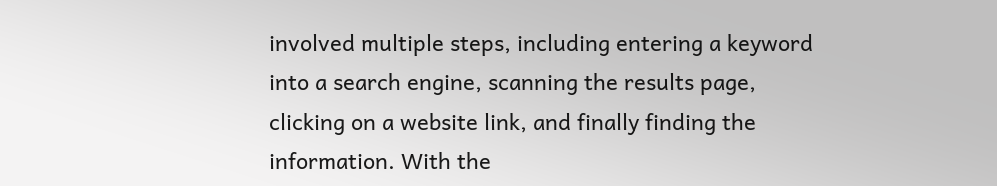involved multiple steps, including entering a keyword into a search engine, scanning the results page, clicking on a website link, and finally finding the information. With the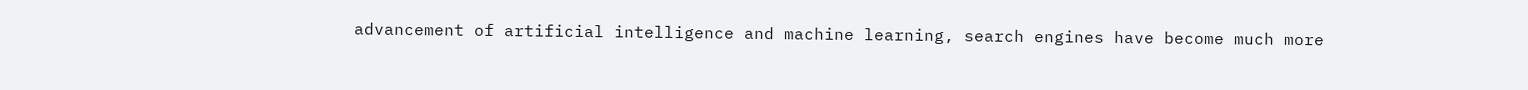advancement of artificial intelligence and machine learning, search engines have become much more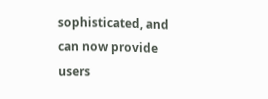sophisticated, and can now provide users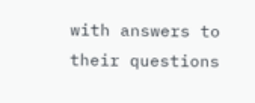with answers to their questions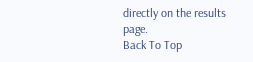directly on the results page.
Back To Top